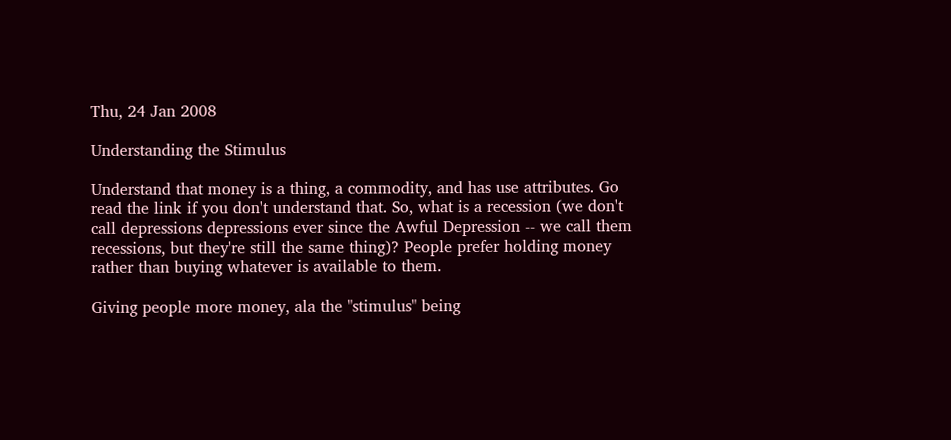Thu, 24 Jan 2008

Understanding the Stimulus

Understand that money is a thing, a commodity, and has use attributes. Go read the link if you don't understand that. So, what is a recession (we don't call depressions depressions ever since the Awful Depression -- we call them recessions, but they're still the same thing)? People prefer holding money rather than buying whatever is available to them.

Giving people more money, ala the "stimulus" being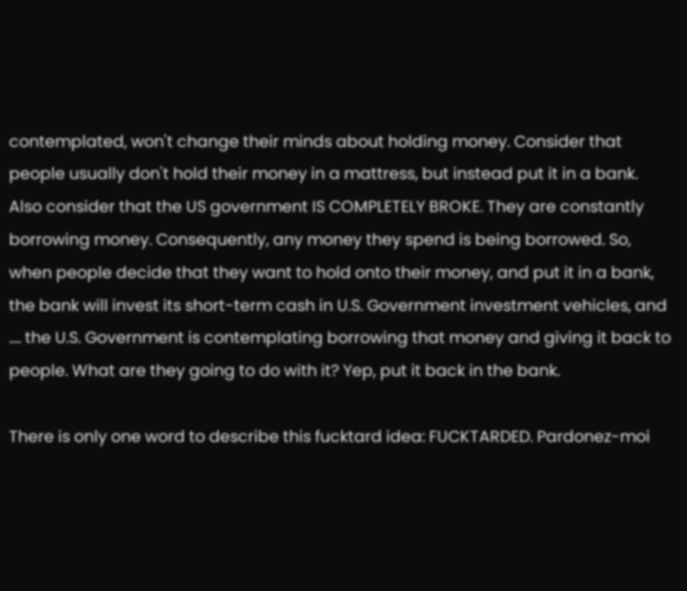contemplated, won't change their minds about holding money. Consider that people usually don't hold their money in a mattress, but instead put it in a bank. Also consider that the US government IS COMPLETELY BROKE. They are constantly borrowing money. Consequently, any money they spend is being borrowed. So, when people decide that they want to hold onto their money, and put it in a bank, the bank will invest its short-term cash in U.S. Government investment vehicles, and .... the U.S. Government is contemplating borrowing that money and giving it back to people. What are they going to do with it? Yep, put it back in the bank.

There is only one word to describe this fucktard idea: FUCKTARDED. Pardonez-moi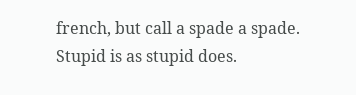french, but call a spade a spade. Stupid is as stupid does.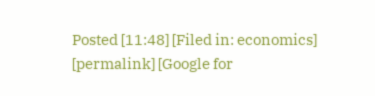Posted [11:48] [Filed in: economics] [permalink] [Google for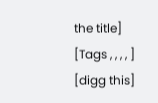the title] [Tags , , , , ] [digg this]